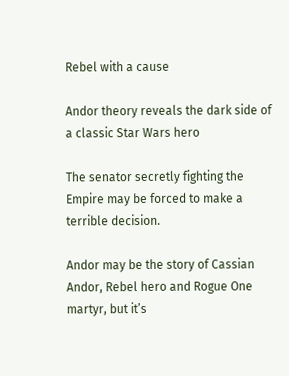Rebel with a cause

Andor theory reveals the dark side of a classic Star Wars hero

The senator secretly fighting the Empire may be forced to make a terrible decision.

Andor may be the story of Cassian Andor, Rebel hero and Rogue One martyr, but it’s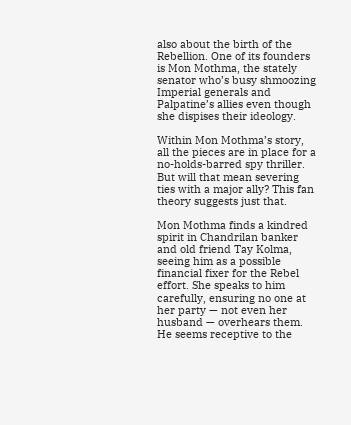also about the birth of the Rebellion. One of its founders is Mon Mothma, the stately senator who’s busy shmoozing Imperial generals and Palpatine’s allies even though she dispises their ideology.

Within Mon Mothma’s story, all the pieces are in place for a no-holds-barred spy thriller. But will that mean severing ties with a major ally? This fan theory suggests just that.

Mon Mothma finds a kindred spirit in Chandrilan banker and old friend Tay Kolma, seeing him as a possible financial fixer for the Rebel effort. She speaks to him carefully, ensuring no one at her party — not even her husband — overhears them. He seems receptive to the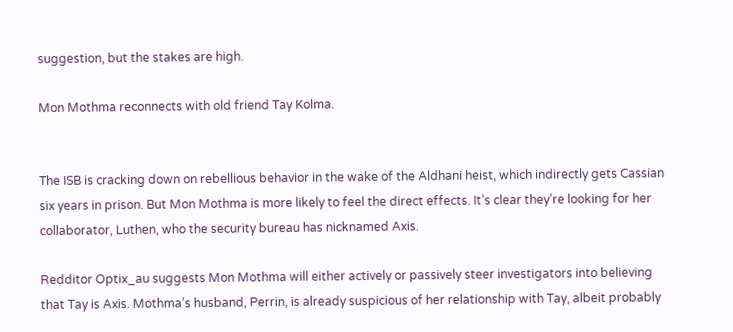suggestion, but the stakes are high.

Mon Mothma reconnects with old friend Tay Kolma.


The ISB is cracking down on rebellious behavior in the wake of the Aldhani heist, which indirectly gets Cassian six years in prison. But Mon Mothma is more likely to feel the direct effects. It’s clear they’re looking for her collaborator, Luthen, who the security bureau has nicknamed Axis.

Redditor Optix_au suggests Mon Mothma will either actively or passively steer investigators into believing that Tay is Axis. Mothma’s husband, Perrin, is already suspicious of her relationship with Tay, albeit probably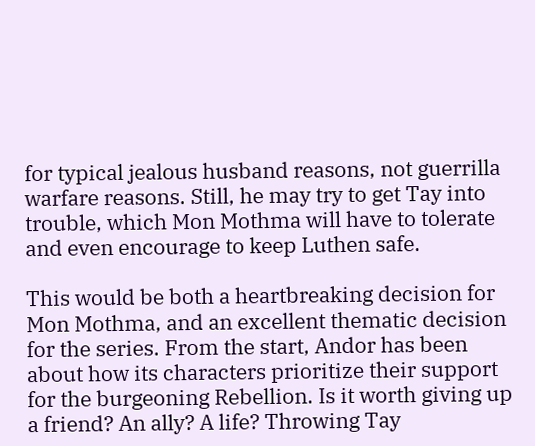for typical jealous husband reasons, not guerrilla warfare reasons. Still, he may try to get Tay into trouble, which Mon Mothma will have to tolerate and even encourage to keep Luthen safe.

This would be both a heartbreaking decision for Mon Mothma, and an excellent thematic decision for the series. From the start, Andor has been about how its characters prioritize their support for the burgeoning Rebellion. Is it worth giving up a friend? An ally? A life? Throwing Tay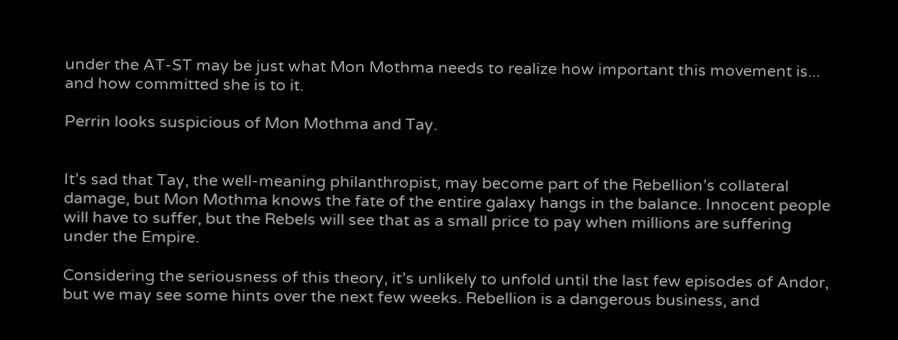under the AT-ST may be just what Mon Mothma needs to realize how important this movement is... and how committed she is to it.

Perrin looks suspicious of Mon Mothma and Tay.


It’s sad that Tay, the well-meaning philanthropist, may become part of the Rebellion’s collateral damage, but Mon Mothma knows the fate of the entire galaxy hangs in the balance. Innocent people will have to suffer, but the Rebels will see that as a small price to pay when millions are suffering under the Empire.

Considering the seriousness of this theory, it’s unlikely to unfold until the last few episodes of Andor, but we may see some hints over the next few weeks. Rebellion is a dangerous business, and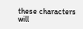these characters will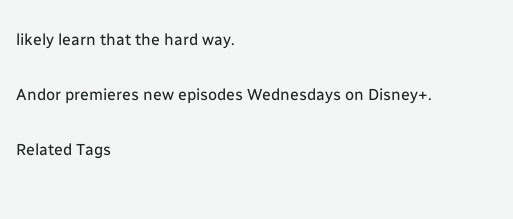likely learn that the hard way.

Andor premieres new episodes Wednesdays on Disney+.

Related Tags